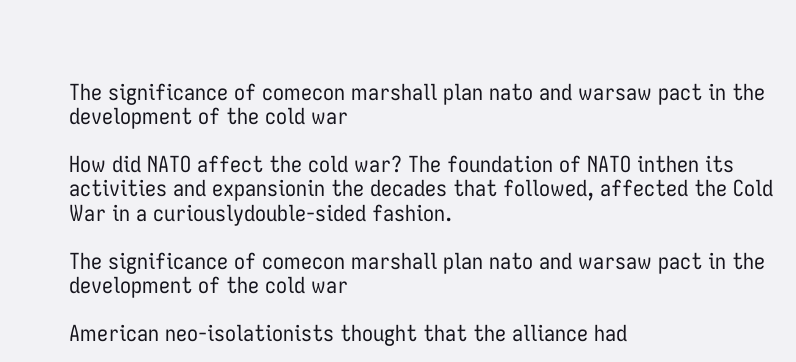The significance of comecon marshall plan nato and warsaw pact in the development of the cold war

How did NATO affect the cold war? The foundation of NATO inthen its activities and expansionin the decades that followed, affected the Cold War in a curiouslydouble-sided fashion.

The significance of comecon marshall plan nato and warsaw pact in the development of the cold war

American neo-isolationists thought that the alliance had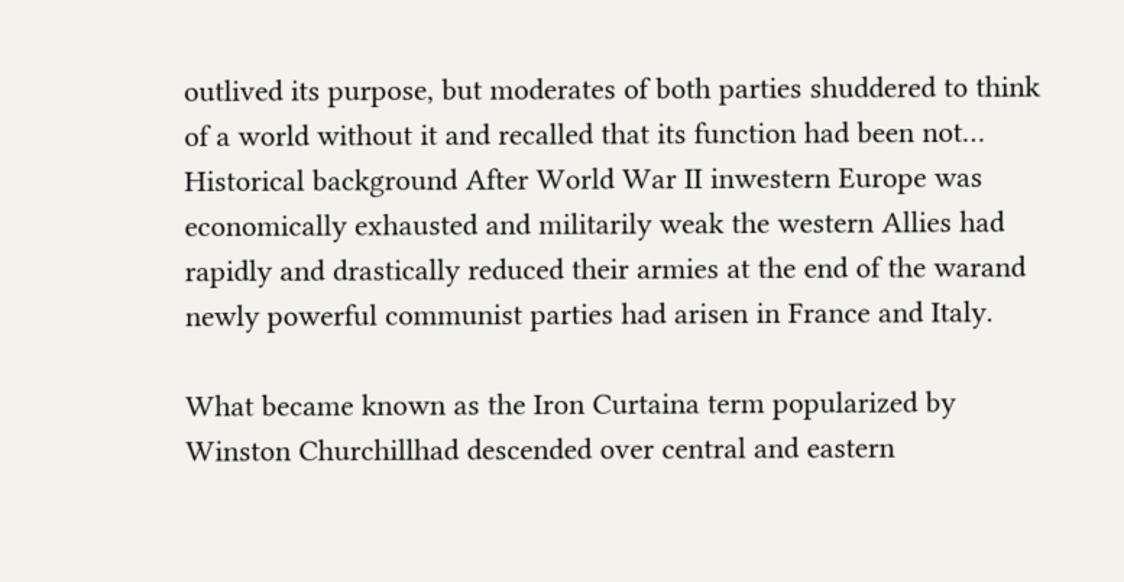outlived its purpose, but moderates of both parties shuddered to think of a world without it and recalled that its function had been not… Historical background After World War II inwestern Europe was economically exhausted and militarily weak the western Allies had rapidly and drastically reduced their armies at the end of the warand newly powerful communist parties had arisen in France and Italy.

What became known as the Iron Curtaina term popularized by Winston Churchillhad descended over central and eastern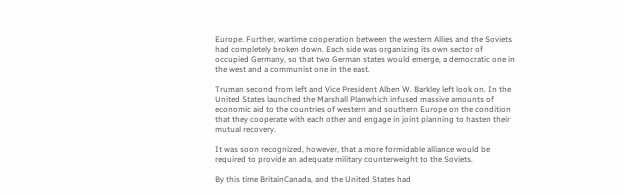Europe. Further, wartime cooperation between the western Allies and the Soviets had completely broken down. Each side was organizing its own sector of occupied Germany, so that two German states would emerge, a democratic one in the west and a communist one in the east.

Truman second from left and Vice President Alben W. Barkley left look on. In the United States launched the Marshall Planwhich infused massive amounts of economic aid to the countries of western and southern Europe on the condition that they cooperate with each other and engage in joint planning to hasten their mutual recovery.

It was soon recognized, however, that a more formidable alliance would be required to provide an adequate military counterweight to the Soviets.

By this time BritainCanada, and the United States had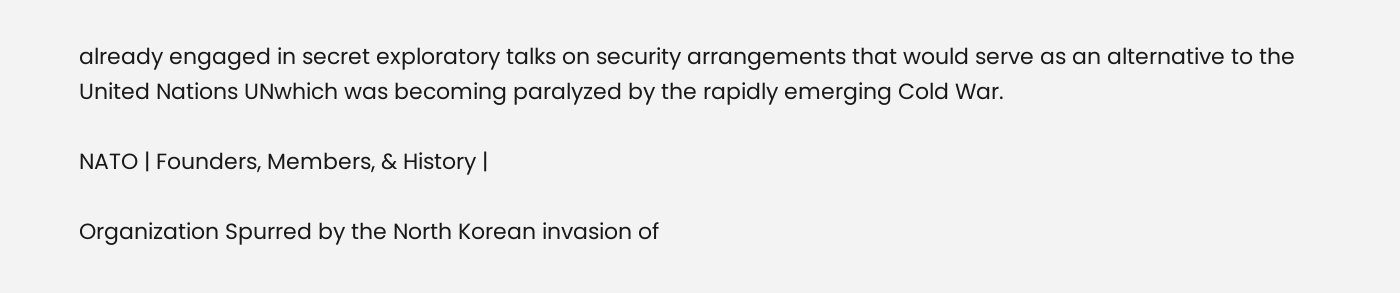already engaged in secret exploratory talks on security arrangements that would serve as an alternative to the United Nations UNwhich was becoming paralyzed by the rapidly emerging Cold War.

NATO | Founders, Members, & History |

Organization Spurred by the North Korean invasion of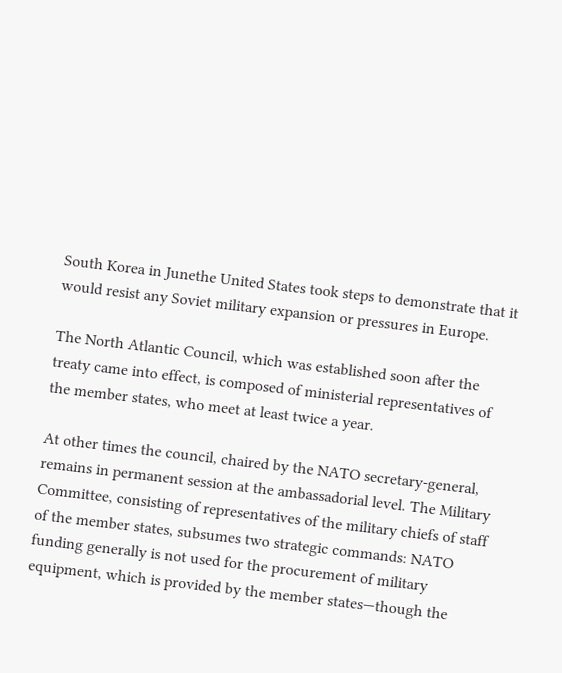South Korea in Junethe United States took steps to demonstrate that it would resist any Soviet military expansion or pressures in Europe.

The North Atlantic Council, which was established soon after the treaty came into effect, is composed of ministerial representatives of the member states, who meet at least twice a year.

At other times the council, chaired by the NATO secretary-general, remains in permanent session at the ambassadorial level. The Military Committee, consisting of representatives of the military chiefs of staff of the member states, subsumes two strategic commands: NATO funding generally is not used for the procurement of military equipment, which is provided by the member states—though the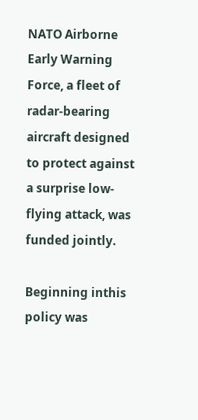NATO Airborne Early Warning Force, a fleet of radar-bearing aircraft designed to protect against a surprise low-flying attack, was funded jointly.

Beginning inthis policy was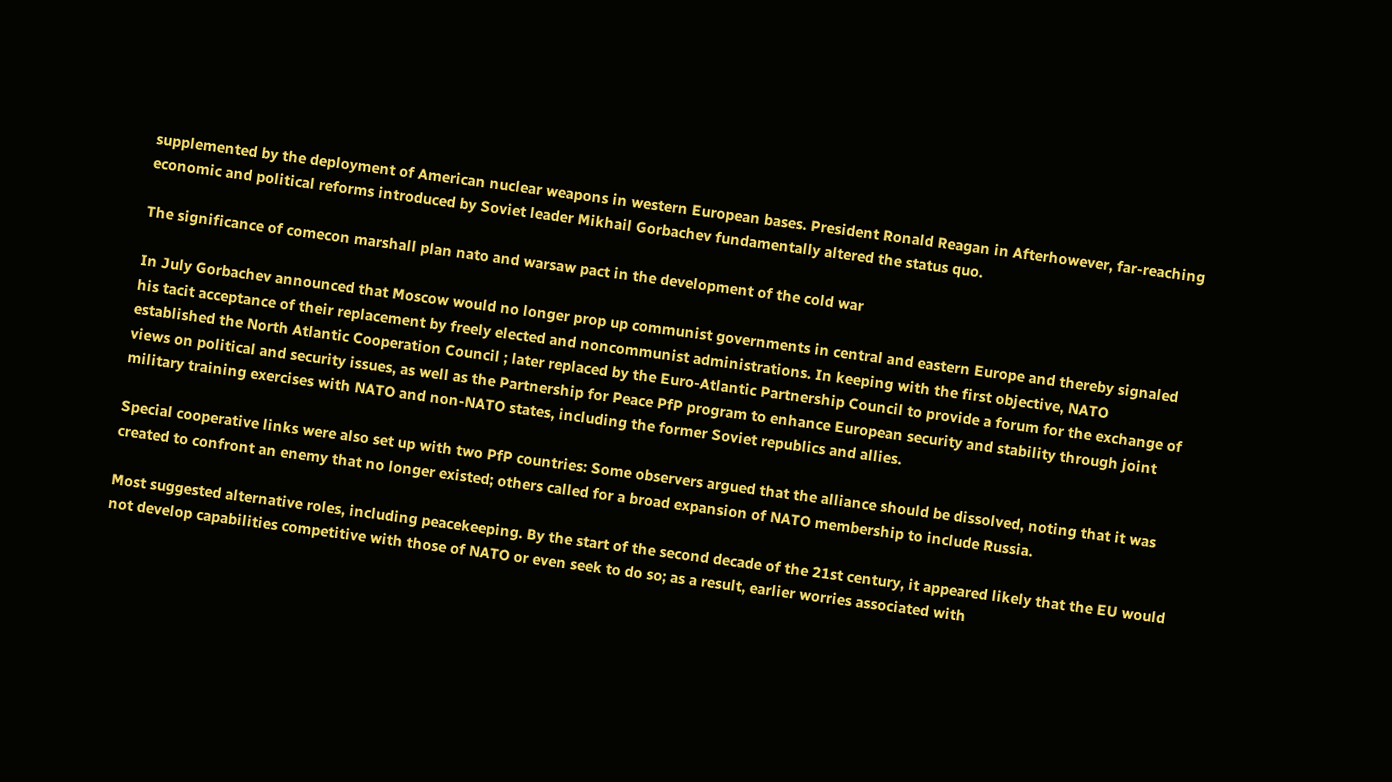supplemented by the deployment of American nuclear weapons in western European bases. President Ronald Reagan in Afterhowever, far-reaching economic and political reforms introduced by Soviet leader Mikhail Gorbachev fundamentally altered the status quo.

The significance of comecon marshall plan nato and warsaw pact in the development of the cold war

In July Gorbachev announced that Moscow would no longer prop up communist governments in central and eastern Europe and thereby signaled his tacit acceptance of their replacement by freely elected and noncommunist administrations. In keeping with the first objective, NATO established the North Atlantic Cooperation Council ; later replaced by the Euro-Atlantic Partnership Council to provide a forum for the exchange of views on political and security issues, as well as the Partnership for Peace PfP program to enhance European security and stability through joint military training exercises with NATO and non-NATO states, including the former Soviet republics and allies.

Special cooperative links were also set up with two PfP countries: Some observers argued that the alliance should be dissolved, noting that it was created to confront an enemy that no longer existed; others called for a broad expansion of NATO membership to include Russia.

Most suggested alternative roles, including peacekeeping. By the start of the second decade of the 21st century, it appeared likely that the EU would not develop capabilities competitive with those of NATO or even seek to do so; as a result, earlier worries associated with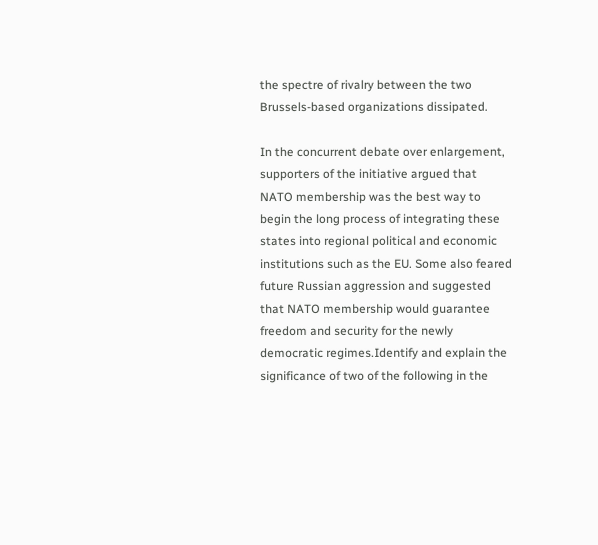the spectre of rivalry between the two Brussels-based organizations dissipated.

In the concurrent debate over enlargement, supporters of the initiative argued that NATO membership was the best way to begin the long process of integrating these states into regional political and economic institutions such as the EU. Some also feared future Russian aggression and suggested that NATO membership would guarantee freedom and security for the newly democratic regimes.Identify and explain the significance of two of the following in the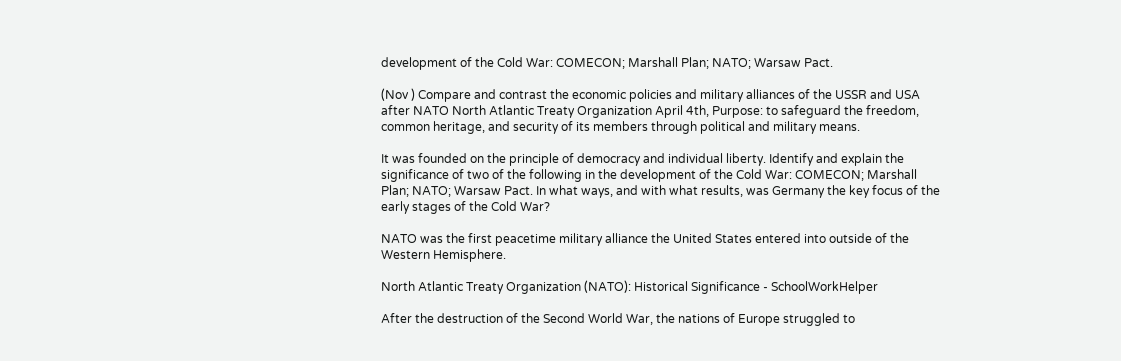development of the Cold War: COMECON; Marshall Plan; NATO; Warsaw Pact.

(Nov ) Compare and contrast the economic policies and military alliances of the USSR and USA after NATO North Atlantic Treaty Organization April 4th, Purpose: to safeguard the freedom, common heritage, and security of its members through political and military means.

It was founded on the principle of democracy and individual liberty. Identify and explain the significance of two of the following in the development of the Cold War: COMECON; Marshall Plan; NATO; Warsaw Pact. In what ways, and with what results, was Germany the key focus of the early stages of the Cold War?

NATO was the first peacetime military alliance the United States entered into outside of the Western Hemisphere.

North Atlantic Treaty Organization (NATO): Historical Significance - SchoolWorkHelper

After the destruction of the Second World War, the nations of Europe struggled to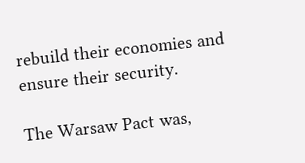rebuild their economies and ensure their security.

The Warsaw Pact was,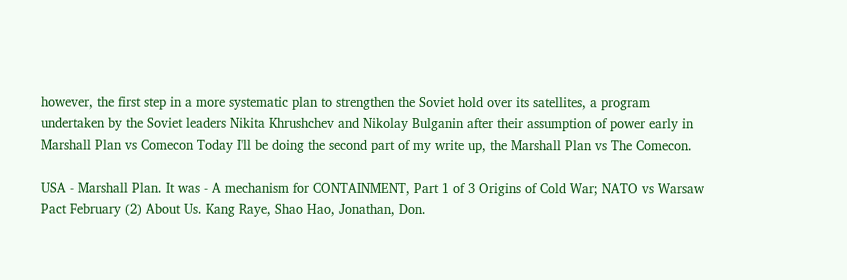however, the first step in a more systematic plan to strengthen the Soviet hold over its satellites, a program undertaken by the Soviet leaders Nikita Khrushchev and Nikolay Bulganin after their assumption of power early in Marshall Plan vs Comecon Today I'll be doing the second part of my write up, the Marshall Plan vs The Comecon.

USA - Marshall Plan. It was - A mechanism for CONTAINMENT, Part 1 of 3 Origins of Cold War; NATO vs Warsaw Pact February (2) About Us. Kang Raye, Shao Hao, Jonathan, Don.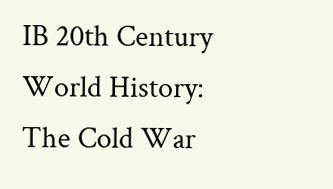IB 20th Century World History: The Cold War